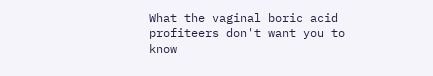What the vaginal boric acid profiteers don't want you to know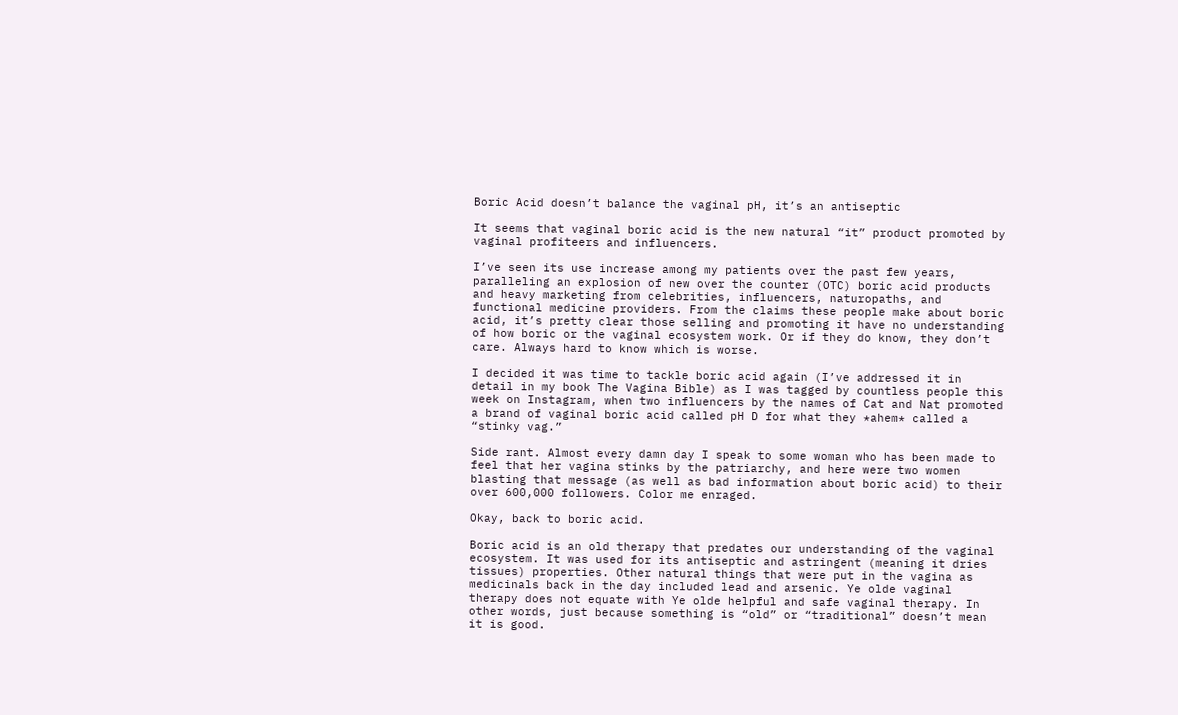Boric Acid doesn’t balance the vaginal pH, it’s an antiseptic

It seems that vaginal boric acid is the new natural “it” product promoted by vaginal profiteers and influencers.

I’ve seen its use increase among my patients over the past few years, paralleling an explosion of new over the counter (OTC) boric acid products and heavy marketing from celebrities, influencers, naturopaths, and functional medicine providers. From the claims these people make about boric acid, it’s pretty clear those selling and promoting it have no understanding of how boric or the vaginal ecosystem work. Or if they do know, they don’t care. Always hard to know which is worse.

I decided it was time to tackle boric acid again (I’ve addressed it in detail in my book The Vagina Bible) as I was tagged by countless people this week on Instagram, when two influencers by the names of Cat and Nat promoted a brand of vaginal boric acid called pH D for what they *ahem* called a “stinky vag.”

Side rant. Almost every damn day I speak to some woman who has been made to feel that her vagina stinks by the patriarchy, and here were two women blasting that message (as well as bad information about boric acid) to their over 600,000 followers. Color me enraged.

Okay, back to boric acid.

Boric acid is an old therapy that predates our understanding of the vaginal ecosystem. It was used for its antiseptic and astringent (meaning it dries tissues) properties. Other natural things that were put in the vagina as medicinals back in the day included lead and arsenic. Ye olde vaginal therapy does not equate with Ye olde helpful and safe vaginal therapy. In other words, just because something is “old” or “traditional” doesn’t mean it is good.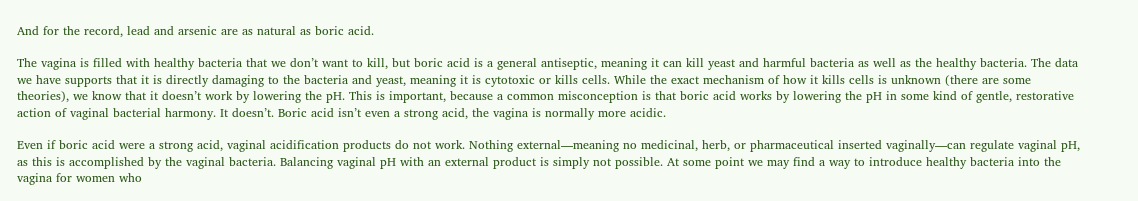And for the record, lead and arsenic are as natural as boric acid.

The vagina is filled with healthy bacteria that we don’t want to kill, but boric acid is a general antiseptic, meaning it can kill yeast and harmful bacteria as well as the healthy bacteria. The data we have supports that it is directly damaging to the bacteria and yeast, meaning it is cytotoxic or kills cells. While the exact mechanism of how it kills cells is unknown (there are some theories), we know that it doesn’t work by lowering the pH. This is important, because a common misconception is that boric acid works by lowering the pH in some kind of gentle, restorative action of vaginal bacterial harmony. It doesn’t. Boric acid isn’t even a strong acid, the vagina is normally more acidic.

Even if boric acid were a strong acid, vaginal acidification products do not work. Nothing external—meaning no medicinal, herb, or pharmaceutical inserted vaginally—can regulate vaginal pH, as this is accomplished by the vaginal bacteria. Balancing vaginal pH with an external product is simply not possible. At some point we may find a way to introduce healthy bacteria into the vagina for women who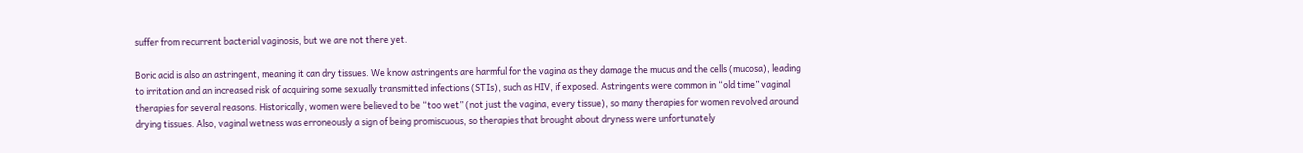suffer from recurrent bacterial vaginosis, but we are not there yet.

Boric acid is also an astringent, meaning it can dry tissues. We know astringents are harmful for the vagina as they damage the mucus and the cells (mucosa), leading to irritation and an increased risk of acquiring some sexually transmitted infections (STIs), such as HIV, if exposed. Astringents were common in “old time” vaginal therapies for several reasons. Historically, women were believed to be “too wet” (not just the vagina, every tissue), so many therapies for women revolved around drying tissues. Also, vaginal wetness was erroneously a sign of being promiscuous, so therapies that brought about dryness were unfortunately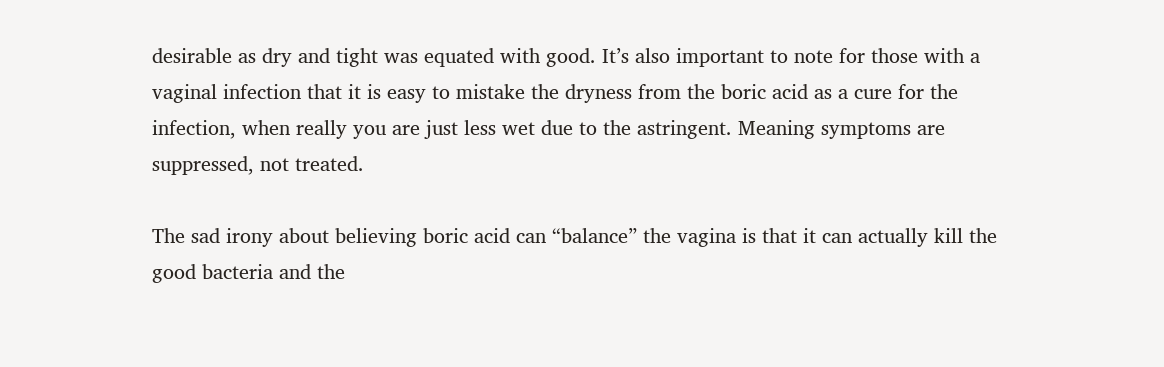desirable as dry and tight was equated with good. It’s also important to note for those with a vaginal infection that it is easy to mistake the dryness from the boric acid as a cure for the infection, when really you are just less wet due to the astringent. Meaning symptoms are suppressed, not treated.

The sad irony about believing boric acid can “balance” the vagina is that it can actually kill the good bacteria and the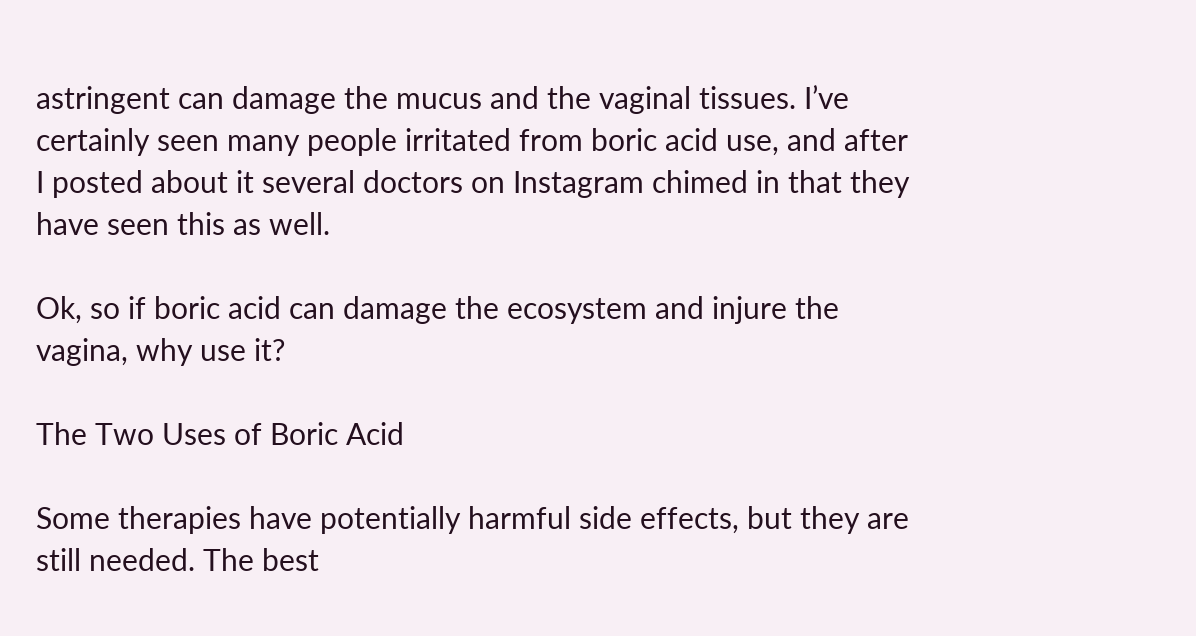astringent can damage the mucus and the vaginal tissues. I’ve certainly seen many people irritated from boric acid use, and after I posted about it several doctors on Instagram chimed in that they have seen this as well.

Ok, so if boric acid can damage the ecosystem and injure the vagina, why use it?

The Two Uses of Boric Acid

Some therapies have potentially harmful side effects, but they are still needed. The best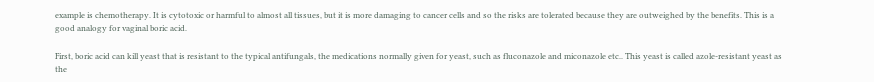example is chemotherapy. It is cytotoxic or harmful to almost all tissues, but it is more damaging to cancer cells and so the risks are tolerated because they are outweighed by the benefits. This is a good analogy for vaginal boric acid.

First, boric acid can kill yeast that is resistant to the typical antifungals, the medications normally given for yeast, such as fluconazole and miconazole etc.. This yeast is called azole-resistant yeast as the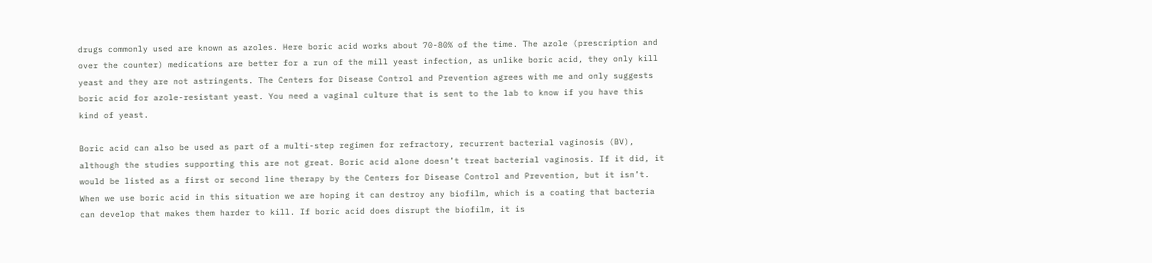drugs commonly used are known as azoles. Here boric acid works about 70-80% of the time. The azole (prescription and over the counter) medications are better for a run of the mill yeast infection, as unlike boric acid, they only kill yeast and they are not astringents. The Centers for Disease Control and Prevention agrees with me and only suggests boric acid for azole-resistant yeast. You need a vaginal culture that is sent to the lab to know if you have this kind of yeast.

Boric acid can also be used as part of a multi-step regimen for refractory, recurrent bacterial vaginosis (BV), although the studies supporting this are not great. Boric acid alone doesn’t treat bacterial vaginosis. If it did, it would be listed as a first or second line therapy by the Centers for Disease Control and Prevention, but it isn’t. When we use boric acid in this situation we are hoping it can destroy any biofilm, which is a coating that bacteria can develop that makes them harder to kill. If boric acid does disrupt the biofilm, it is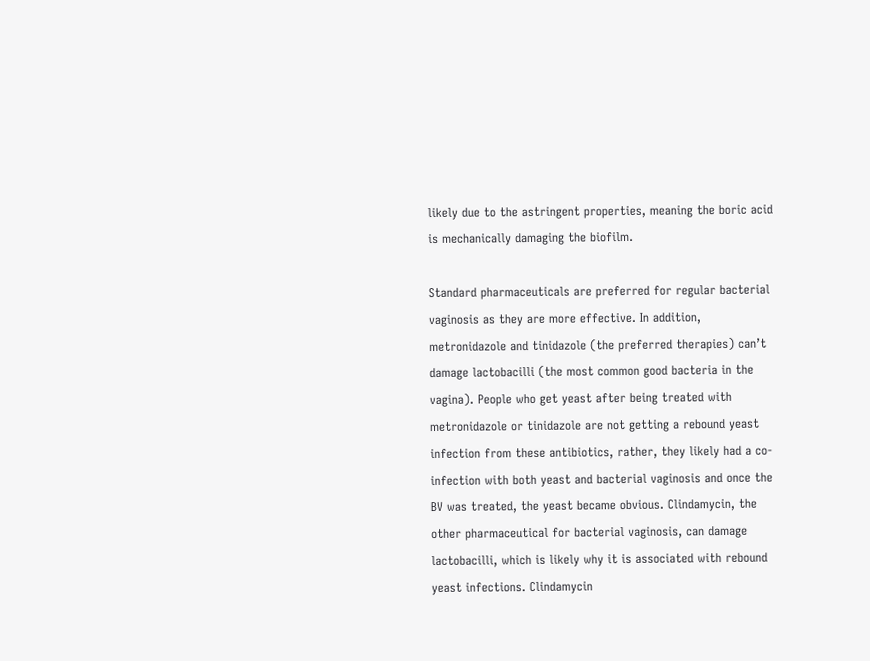likely due to the astringent properties, meaning the boric acid is mechanically damaging the biofilm.

Standard pharmaceuticals are preferred for regular bacterial vaginosis as they are more effective. In addition, metronidazole and tinidazole (the preferred therapies) can’t damage lactobacilli (the most common good bacteria in the vagina). People who get yeast after being treated with metronidazole or tinidazole are not getting a rebound yeast infection from these antibiotics, rather, they likely had a co-infection with both yeast and bacterial vaginosis and once the BV was treated, the yeast became obvious. Clindamycin, the other pharmaceutical for bacterial vaginosis, can damage lactobacilli, which is likely why it is associated with rebound yeast infections. Clindamycin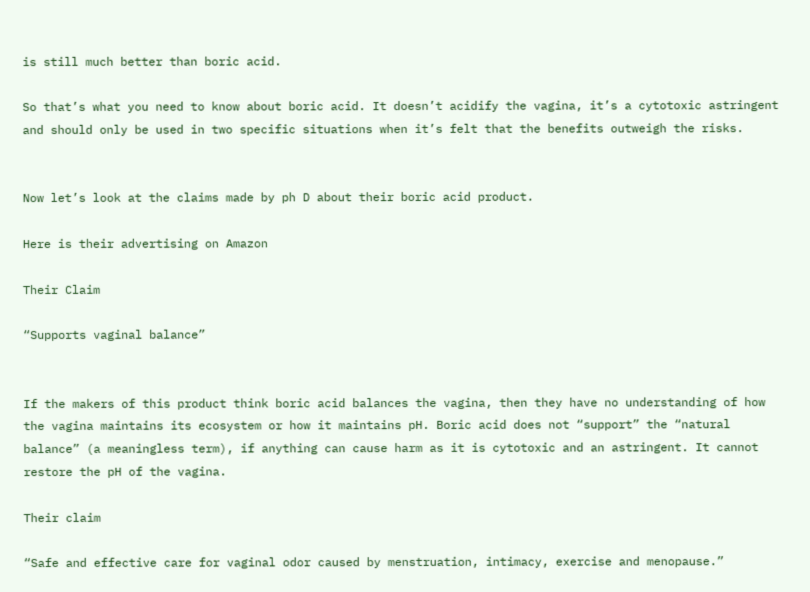is still much better than boric acid.

So that’s what you need to know about boric acid. It doesn’t acidify the vagina, it’s a cytotoxic astringent and should only be used in two specific situations when it’s felt that the benefits outweigh the risks.


Now let’s look at the claims made by ph D about their boric acid product.

Here is their advertising on Amazon

Their Claim

“Supports vaginal balance”


If the makers of this product think boric acid balances the vagina, then they have no understanding of how the vagina maintains its ecosystem or how it maintains pH. Boric acid does not “support” the “natural balance” (a meaningless term), if anything can cause harm as it is cytotoxic and an astringent. It cannot restore the pH of the vagina.

Their claim

“Safe and effective care for vaginal odor caused by menstruation, intimacy, exercise and menopause.”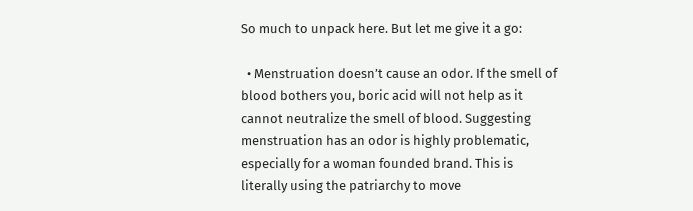So much to unpack here. But let me give it a go:

  • Menstruation doesn’t cause an odor. If the smell of blood bothers you, boric acid will not help as it cannot neutralize the smell of blood. Suggesting menstruation has an odor is highly problematic, especially for a woman founded brand. This is literally using the patriarchy to move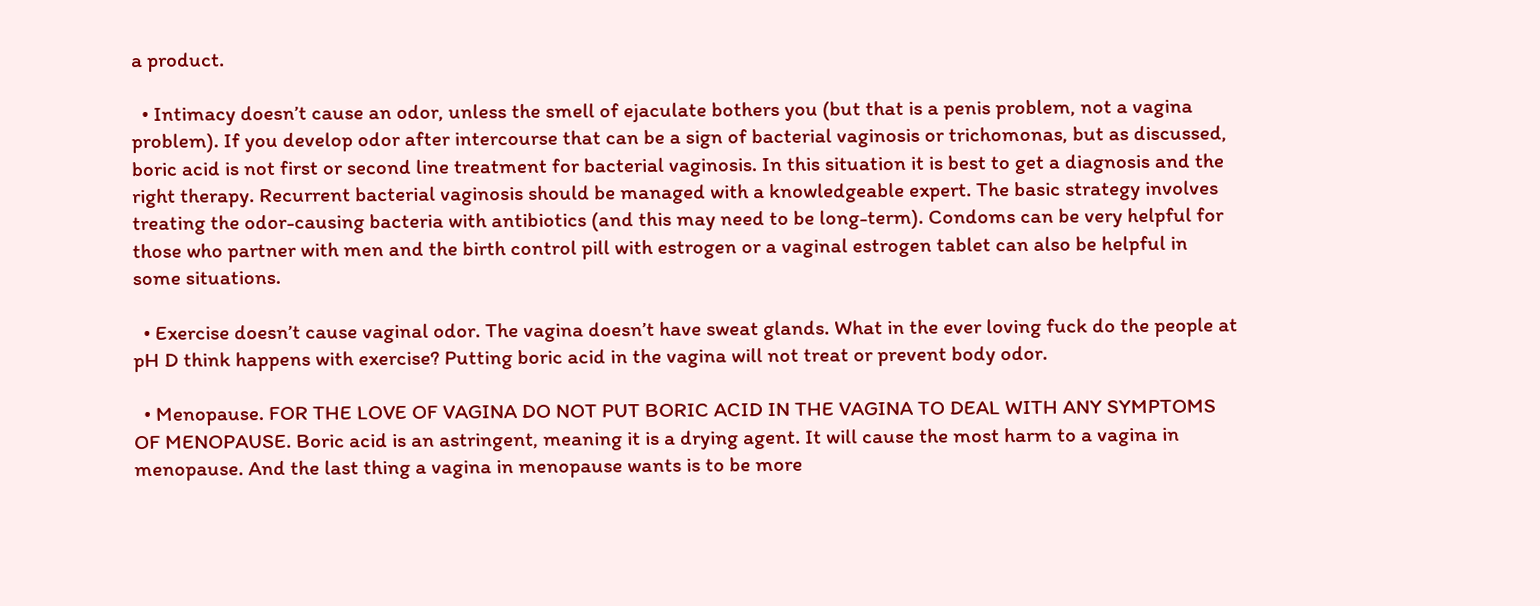a product.

  • Intimacy doesn’t cause an odor, unless the smell of ejaculate bothers you (but that is a penis problem, not a vagina problem). If you develop odor after intercourse that can be a sign of bacterial vaginosis or trichomonas, but as discussed, boric acid is not first or second line treatment for bacterial vaginosis. In this situation it is best to get a diagnosis and the right therapy. Recurrent bacterial vaginosis should be managed with a knowledgeable expert. The basic strategy involves treating the odor-causing bacteria with antibiotics (and this may need to be long-term). Condoms can be very helpful for those who partner with men and the birth control pill with estrogen or a vaginal estrogen tablet can also be helpful in some situations.

  • Exercise doesn’t cause vaginal odor. The vagina doesn’t have sweat glands. What in the ever loving fuck do the people at pH D think happens with exercise? Putting boric acid in the vagina will not treat or prevent body odor.

  • Menopause. FOR THE LOVE OF VAGINA DO NOT PUT BORIC ACID IN THE VAGINA TO DEAL WITH ANY SYMPTOMS OF MENOPAUSE. Boric acid is an astringent, meaning it is a drying agent. It will cause the most harm to a vagina in menopause. And the last thing a vagina in menopause wants is to be more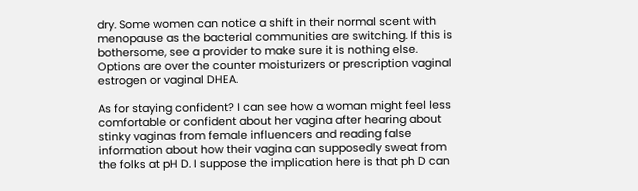dry. Some women can notice a shift in their normal scent with menopause as the bacterial communities are switching. If this is bothersome, see a provider to make sure it is nothing else. Options are over the counter moisturizers or prescription vaginal estrogen or vaginal DHEA.

As for staying confident? I can see how a woman might feel less comfortable or confident about her vagina after hearing about stinky vaginas from female influencers and reading false information about how their vagina can supposedly sweat from the folks at pH D. I suppose the implication here is that ph D can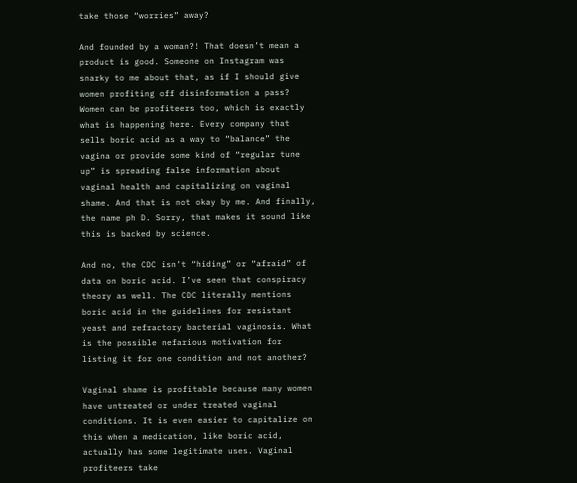take those “worries” away?

And founded by a woman?! That doesn’t mean a product is good. Someone on Instagram was snarky to me about that, as if I should give women profiting off disinformation a pass? Women can be profiteers too, which is exactly what is happening here. Every company that sells boric acid as a way to “balance” the vagina or provide some kind of “regular tune up” is spreading false information about vaginal health and capitalizing on vaginal shame. And that is not okay by me. And finally, the name ph D. Sorry, that makes it sound like this is backed by science.

And no, the CDC isn’t “hiding” or “afraid” of data on boric acid. I’ve seen that conspiracy theory as well. The CDC literally mentions boric acid in the guidelines for resistant yeast and refractory bacterial vaginosis. What is the possible nefarious motivation for listing it for one condition and not another?

Vaginal shame is profitable because many women have untreated or under treated vaginal conditions. It is even easier to capitalize on this when a medication, like boric acid, actually has some legitimate uses. Vaginal profiteers take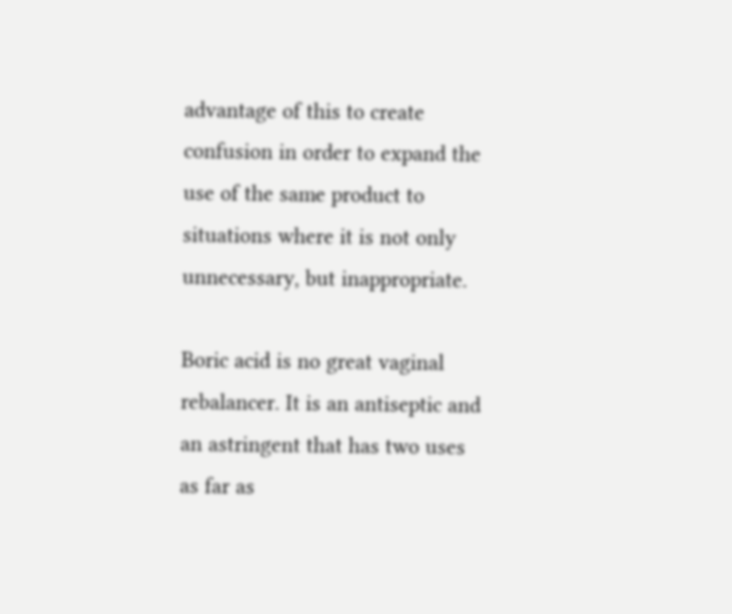advantage of this to create confusion in order to expand the use of the same product to situations where it is not only unnecessary, but inappropriate.

Boric acid is no great vaginal rebalancer. It is an antiseptic and an astringent that has two uses as far as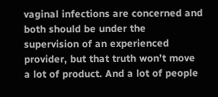vaginal infections are concerned and both should be under the supervision of an experienced provider, but that truth won’t move a lot of product. And a lot of people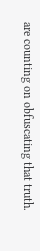are counting on obfuscating that truth.